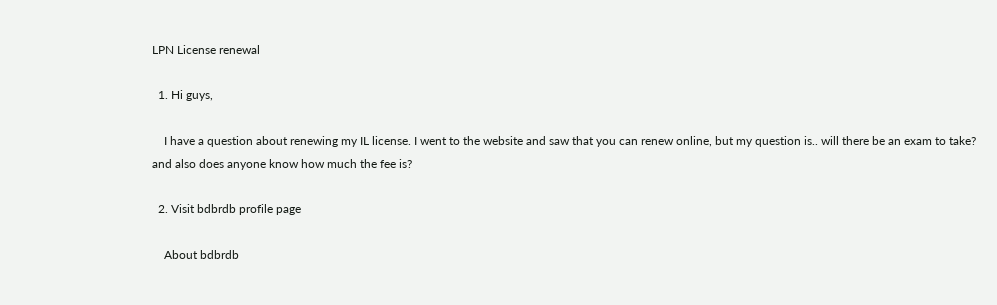LPN License renewal

  1. Hi guys,

    I have a question about renewing my IL license. I went to the website and saw that you can renew online, but my question is.. will there be an exam to take? and also does anyone know how much the fee is?

  2. Visit bdbrdb profile page

    About bdbrdb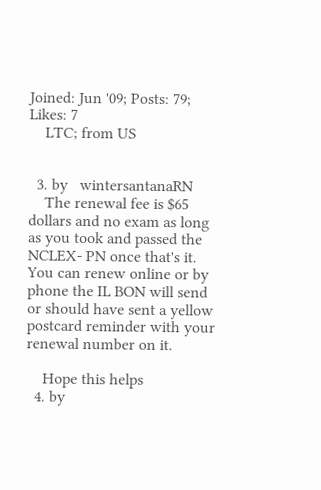Joined: Jun '09; Posts: 79; Likes: 7
    LTC; from US


  3. by   wintersantanaRN
    The renewal fee is $65 dollars and no exam as long as you took and passed the NCLEX- PN once that's it. You can renew online or by phone the IL BON will send or should have sent a yellow postcard reminder with your renewal number on it.

    Hope this helps
  4. by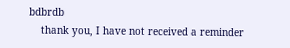bdbrdb
    thank you, I have not received a reminder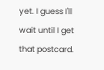yet. I guess I'll wait until I get that postcard.